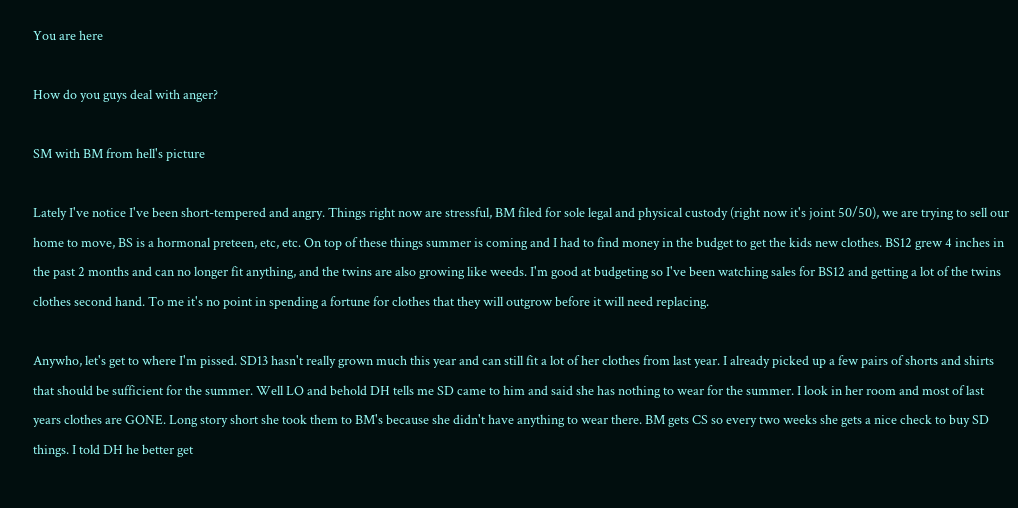You are here

How do you guys deal with anger?

SM with BM from hell's picture

Lately I've notice I've been short-tempered and angry. Things right now are stressful, BM filed for sole legal and physical custody (right now it's joint 50/50), we are trying to sell our home to move, BS is a hormonal preteen, etc, etc. On top of these things summer is coming and I had to find money in the budget to get the kids new clothes. BS12 grew 4 inches in the past 2 months and can no longer fit anything, and the twins are also growing like weeds. I'm good at budgeting so I've been watching sales for BS12 and getting a lot of the twins clothes second hand. To me it's no point in spending a fortune for clothes that they will outgrow before it will need replacing.

Anywho, let's get to where I'm pissed. SD13 hasn't really grown much this year and can still fit a lot of her clothes from last year. I already picked up a few pairs of shorts and shirts that should be sufficient for the summer. Well LO and behold DH tells me SD came to him and said she has nothing to wear for the summer. I look in her room and most of last years clothes are GONE. Long story short she took them to BM's because she didn't have anything to wear there. BM gets CS so every two weeks she gets a nice check to buy SD things. I told DH he better get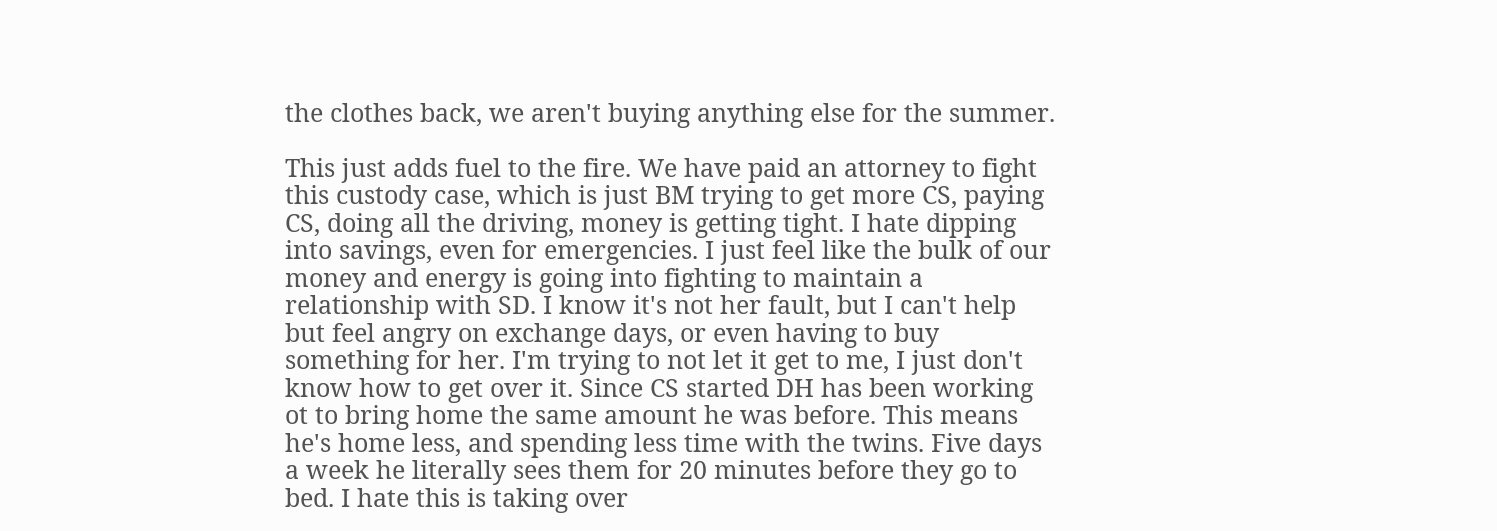the clothes back, we aren't buying anything else for the summer.

This just adds fuel to the fire. We have paid an attorney to fight this custody case, which is just BM trying to get more CS, paying CS, doing all the driving, money is getting tight. I hate dipping into savings, even for emergencies. I just feel like the bulk of our money and energy is going into fighting to maintain a relationship with SD. I know it's not her fault, but I can't help but feel angry on exchange days, or even having to buy something for her. I'm trying to not let it get to me, I just don't know how to get over it. Since CS started DH has been working ot to bring home the same amount he was before. This means he's home less, and spending less time with the twins. Five days a week he literally sees them for 20 minutes before they go to bed. I hate this is taking over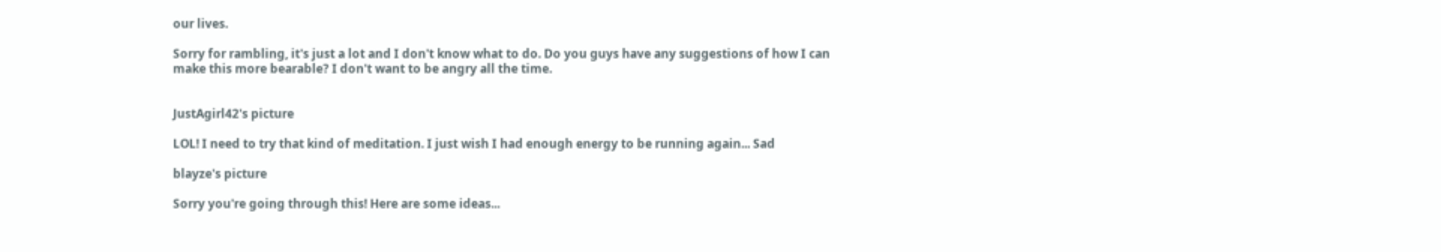our lives.

Sorry for rambling, it's just a lot and I don't know what to do. Do you guys have any suggestions of how I can make this more bearable? I don't want to be angry all the time.


JustAgirl42's picture

LOL! I need to try that kind of meditation. I just wish I had enough energy to be running again... Sad

blayze's picture

Sorry you're going through this! Here are some ideas...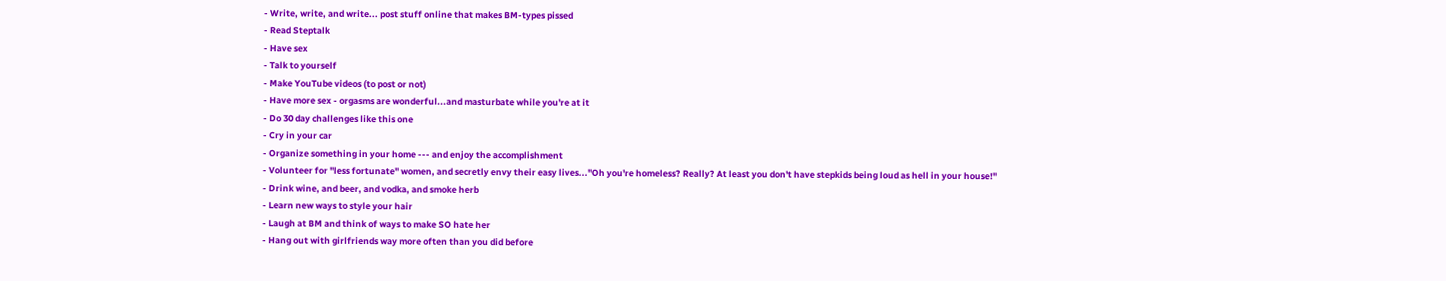- Write, write, and write... post stuff online that makes BM-types pissed
- Read Steptalk
- Have sex
- Talk to yourself
- Make YouTube videos (to post or not)
- Have more sex - orgasms are wonderful...and masturbate while you're at it
- Do 30 day challenges like this one
- Cry in your car
- Organize something in your home --- and enjoy the accomplishment
- Volunteer for "less fortunate" women, and secretly envy their easy lives..."Oh you're homeless? Really? At least you don't have stepkids being loud as hell in your house!"
- Drink wine, and beer, and vodka, and smoke herb
- Learn new ways to style your hair
- Laugh at BM and think of ways to make SO hate her
- Hang out with girlfriends way more often than you did before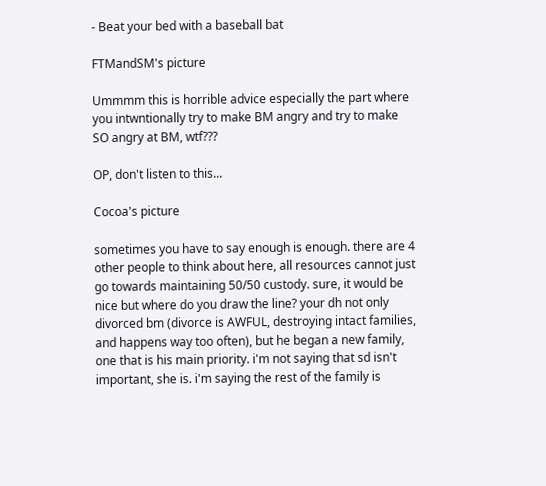- Beat your bed with a baseball bat

FTMandSM's picture

Ummmm this is horrible advice especially the part where you intwntionally try to make BM angry and try to make SO angry at BM, wtf???

OP, don't listen to this...

Cocoa's picture

sometimes you have to say enough is enough. there are 4 other people to think about here, all resources cannot just go towards maintaining 50/50 custody. sure, it would be nice but where do you draw the line? your dh not only divorced bm (divorce is AWFUL, destroying intact families, and happens way too often), but he began a new family, one that is his main priority. i'm not saying that sd isn't important, she is. i'm saying the rest of the family is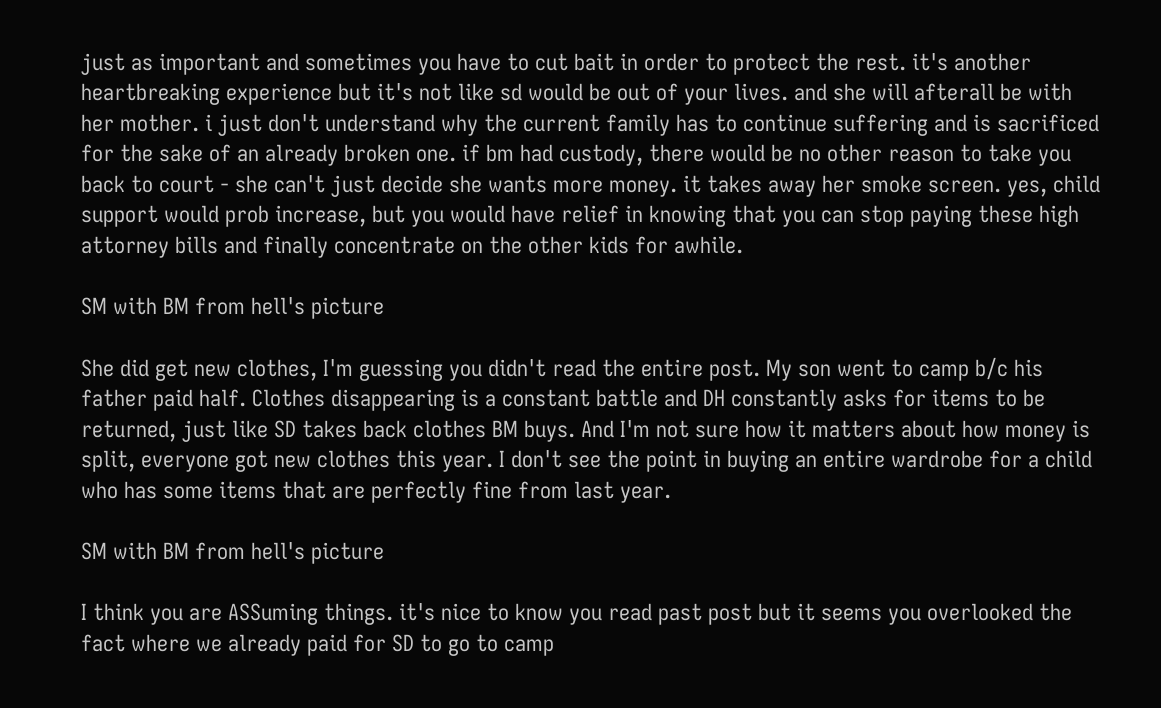just as important and sometimes you have to cut bait in order to protect the rest. it's another heartbreaking experience but it's not like sd would be out of your lives. and she will afterall be with her mother. i just don't understand why the current family has to continue suffering and is sacrificed for the sake of an already broken one. if bm had custody, there would be no other reason to take you back to court - she can't just decide she wants more money. it takes away her smoke screen. yes, child support would prob increase, but you would have relief in knowing that you can stop paying these high attorney bills and finally concentrate on the other kids for awhile.

SM with BM from hell's picture

She did get new clothes, I'm guessing you didn't read the entire post. My son went to camp b/c his father paid half. Clothes disappearing is a constant battle and DH constantly asks for items to be returned, just like SD takes back clothes BM buys. And I'm not sure how it matters about how money is split, everyone got new clothes this year. I don't see the point in buying an entire wardrobe for a child who has some items that are perfectly fine from last year.

SM with BM from hell's picture

I think you are ASSuming things. it's nice to know you read past post but it seems you overlooked the fact where we already paid for SD to go to camp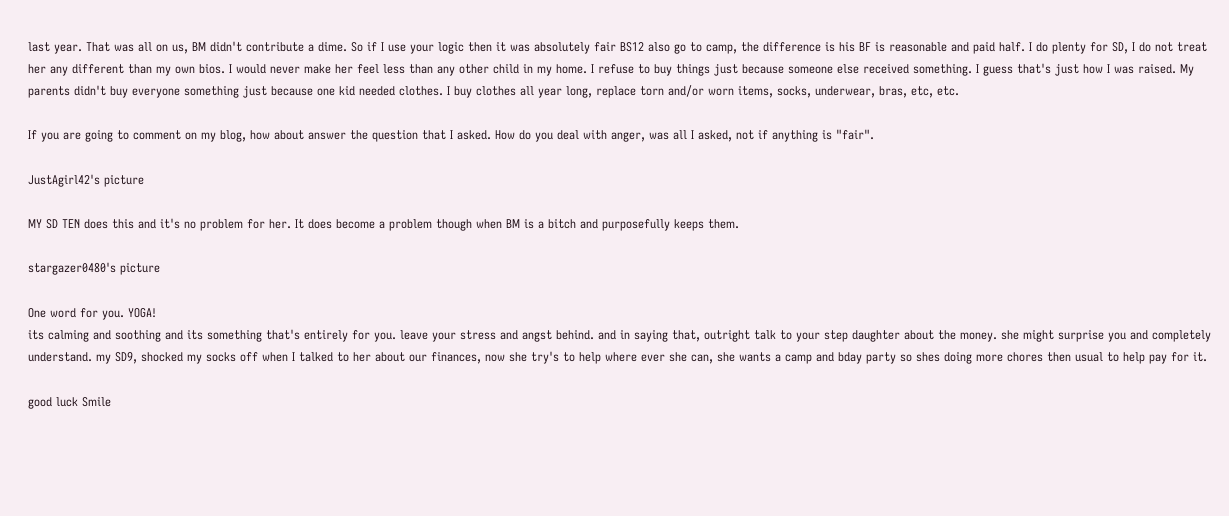last year. That was all on us, BM didn't contribute a dime. So if I use your logic then it was absolutely fair BS12 also go to camp, the difference is his BF is reasonable and paid half. I do plenty for SD, I do not treat her any different than my own bios. I would never make her feel less than any other child in my home. I refuse to buy things just because someone else received something. I guess that's just how I was raised. My parents didn't buy everyone something just because one kid needed clothes. I buy clothes all year long, replace torn and/or worn items, socks, underwear, bras, etc, etc.

If you are going to comment on my blog, how about answer the question that I asked. How do you deal with anger, was all I asked, not if anything is "fair".

JustAgirl42's picture

MY SD TEN does this and it's no problem for her. It does become a problem though when BM is a bitch and purposefully keeps them.

stargazer0480's picture

One word for you. YOGA!
its calming and soothing and its something that's entirely for you. leave your stress and angst behind. and in saying that, outright talk to your step daughter about the money. she might surprise you and completely understand. my SD9, shocked my socks off when I talked to her about our finances, now she try's to help where ever she can, she wants a camp and bday party so shes doing more chores then usual to help pay for it.

good luck Smile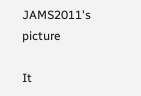JAMS2011's picture

It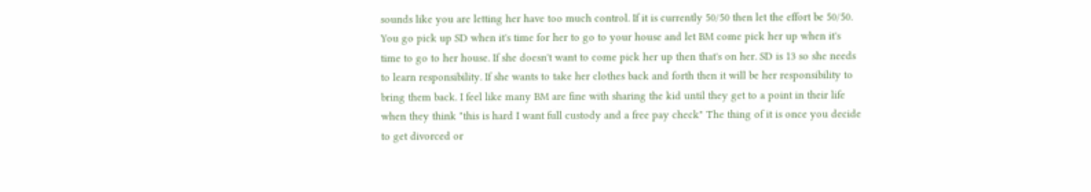sounds like you are letting her have too much control. If it is currently 50/50 then let the effort be 50/50. You go pick up SD when it's time for her to go to your house and let BM come pick her up when it's time to go to her house. If she doesn't want to come pick her up then that's on her. SD is 13 so she needs to learn responsibility. If she wants to take her clothes back and forth then it will be her responsibility to bring them back. I feel like many BM are fine with sharing the kid until they get to a point in their life when they think "this is hard I want full custody and a free pay check" The thing of it is once you decide to get divorced or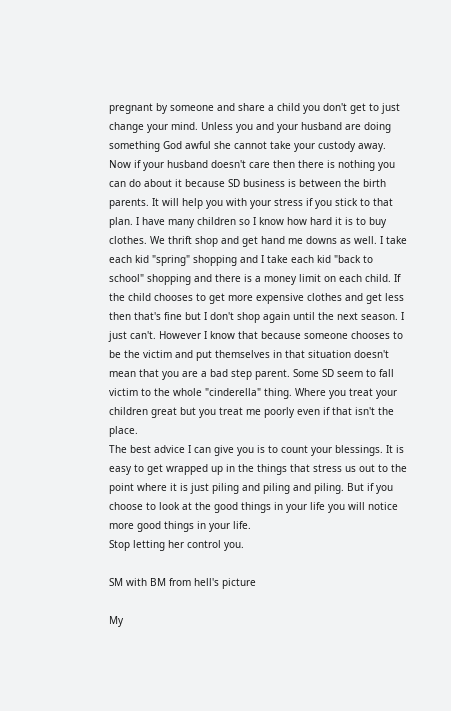pregnant by someone and share a child you don't get to just change your mind. Unless you and your husband are doing something God awful she cannot take your custody away.
Now if your husband doesn't care then there is nothing you can do about it because SD business is between the birth parents. It will help you with your stress if you stick to that plan. I have many children so I know how hard it is to buy clothes. We thrift shop and get hand me downs as well. I take each kid "spring" shopping and I take each kid "back to school" shopping and there is a money limit on each child. If the child chooses to get more expensive clothes and get less then that's fine but I don't shop again until the next season. I just can't. However I know that because someone chooses to be the victim and put themselves in that situation doesn't mean that you are a bad step parent. Some SD seem to fall victim to the whole "cinderella" thing. Where you treat your children great but you treat me poorly even if that isn't the place.
The best advice I can give you is to count your blessings. It is easy to get wrapped up in the things that stress us out to the point where it is just piling and piling and piling. But if you choose to look at the good things in your life you will notice more good things in your life.
Stop letting her control you.

SM with BM from hell's picture

My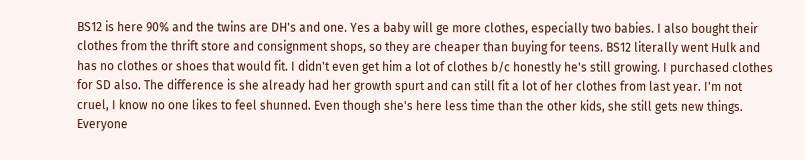BS12 is here 90% and the twins are DH's and one. Yes a baby will ge more clothes, especially two babies. I also bought their clothes from the thrift store and consignment shops, so they are cheaper than buying for teens. BS12 literally went Hulk and has no clothes or shoes that would fit. I didn't even get him a lot of clothes b/c honestly he's still growing. I purchased clothes for SD also. The difference is she already had her growth spurt and can still fit a lot of her clothes from last year. I'm not cruel, I know no one likes to feel shunned. Even though she's here less time than the other kids, she still gets new things. Everyone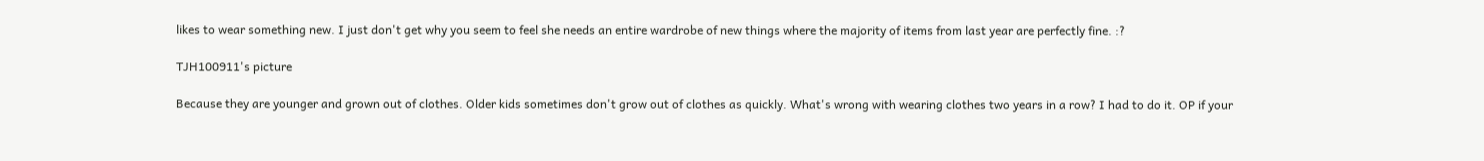likes to wear something new. I just don't get why you seem to feel she needs an entire wardrobe of new things where the majority of items from last year are perfectly fine. :?

TJH100911's picture

Because they are younger and grown out of clothes. Older kids sometimes don't grow out of clothes as quickly. What's wrong with wearing clothes two years in a row? I had to do it. OP if your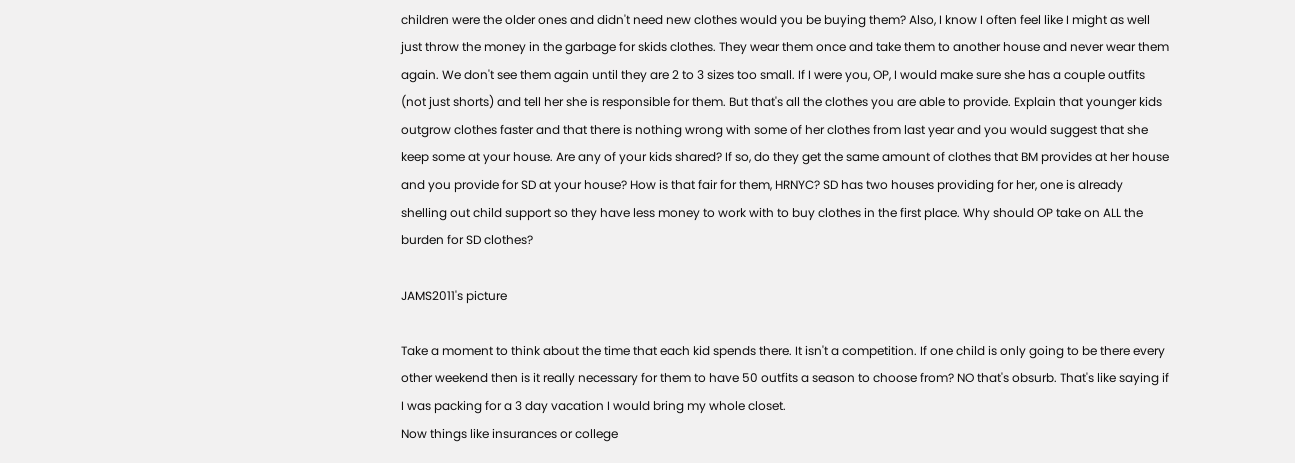children were the older ones and didn't need new clothes would you be buying them? Also, I know I often feel like I might as well just throw the money in the garbage for skids clothes. They wear them once and take them to another house and never wear them again. We don't see them again until they are 2 to 3 sizes too small. If I were you, OP, I would make sure she has a couple outfits (not just shorts) and tell her she is responsible for them. But that's all the clothes you are able to provide. Explain that younger kids outgrow clothes faster and that there is nothing wrong with some of her clothes from last year and you would suggest that she keep some at your house. Are any of your kids shared? If so, do they get the same amount of clothes that BM provides at her house and you provide for SD at your house? How is that fair for them, HRNYC? SD has two houses providing for her, one is already shelling out child support so they have less money to work with to buy clothes in the first place. Why should OP take on ALL the burden for SD clothes?

JAMS2011's picture

Take a moment to think about the time that each kid spends there. It isn't a competition. If one child is only going to be there every other weekend then is it really necessary for them to have 50 outfits a season to choose from? NO that's obsurb. That's like saying if I was packing for a 3 day vacation I would bring my whole closet.
Now things like insurances or college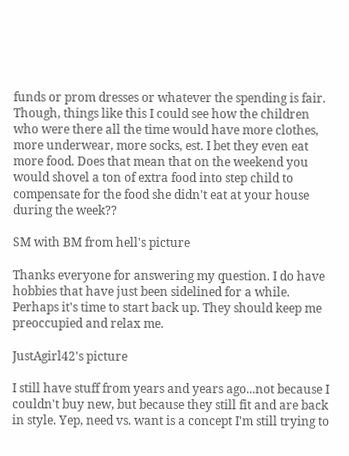funds or prom dresses or whatever the spending is fair. Though, things like this I could see how the children who were there all the time would have more clothes, more underwear, more socks, est. I bet they even eat more food. Does that mean that on the weekend you would shovel a ton of extra food into step child to compensate for the food she didn't eat at your house during the week??

SM with BM from hell's picture

Thanks everyone for answering my question. I do have hobbies that have just been sidelined for a while. Perhaps it's time to start back up. They should keep me preoccupied and relax me.

JustAgirl42's picture

I still have stuff from years and years ago...not because I couldn't buy new, but because they still fit and are back in style. Yep, need vs. want is a concept I'm still trying to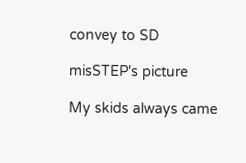convey to SD

misSTEP's picture

My skids always came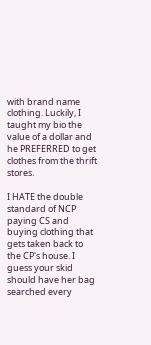with brand name clothing. Luckily, I taught my bio the value of a dollar and he PREFERRED to get clothes from the thrift stores.

I HATE the double standard of NCP paying CS and buying clothing that gets taken back to the CP's house. I guess your skid should have her bag searched every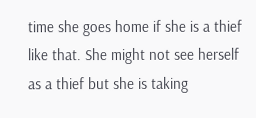time she goes home if she is a thief like that. She might not see herself as a thief but she is taking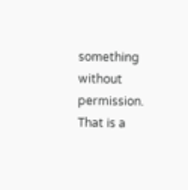something without permission. That is a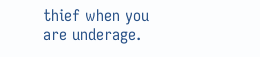thief when you are underage.